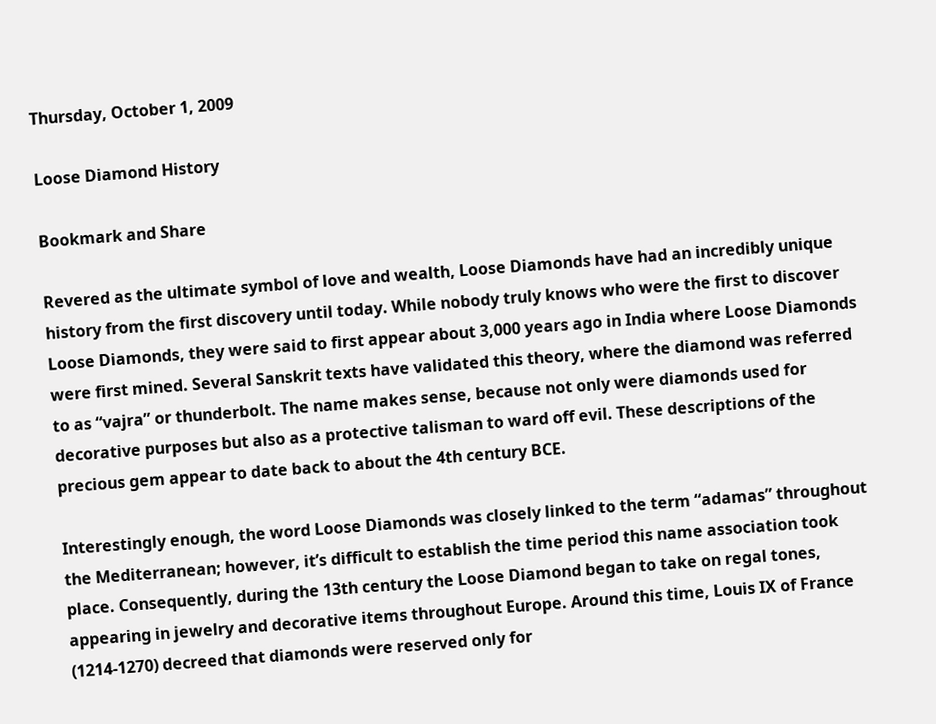Thursday, October 1, 2009

Loose Diamond History

Bookmark and Share

Revered as the ultimate symbol of love and wealth, Loose Diamonds have had an incredibly unique history from the first discovery until today. While nobody truly knows who were the first to discover Loose Diamonds, they were said to first appear about 3,000 years ago in India where Loose Diamonds were first mined. Several Sanskrit texts have validated this theory, where the diamond was referred to as “vajra” or thunderbolt. The name makes sense, because not only were diamonds used for decorative purposes but also as a protective talisman to ward off evil. These descriptions of the precious gem appear to date back to about the 4th century BCE.

Interestingly enough, the word Loose Diamonds was closely linked to the term “adamas” throughout the Mediterranean; however, it’s difficult to establish the time period this name association took place. Consequently, during the 13th century the Loose Diamond began to take on regal tones, appearing in jewelry and decorative items throughout Europe. Around this time, Louis IX of France (1214-1270) decreed that diamonds were reserved only for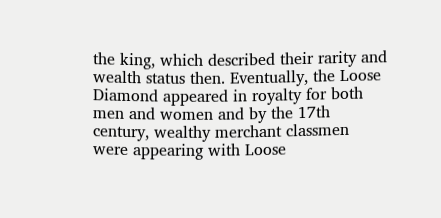the king, which described their rarity and wealth status then. Eventually, the Loose Diamond appeared in royalty for both men and women and by the 17th century, wealthy merchant classmen were appearing with Loose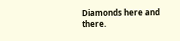Diamonds here and there.